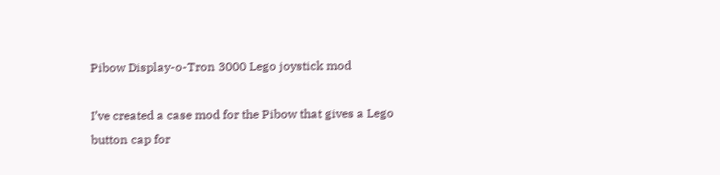Pibow Display-o-Tron 3000 Lego joystick mod

I’ve created a case mod for the Pibow that gives a Lego button cap for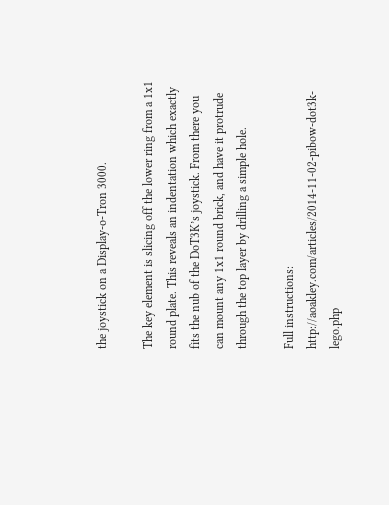the joystick on a Display-o-Tron 3000.

The key element is slicing off the lower ring from a 1x1 round plate. This reveals an indentation which exactly fits the nub of the DoT3K’s joystick. From there you can mount any 1x1 round brick, and have it protrude through the top layer by drilling a simple hole.

Full instructions: http://aoakley.com/articles/2014-11-02-pibow-dot3k-lego.php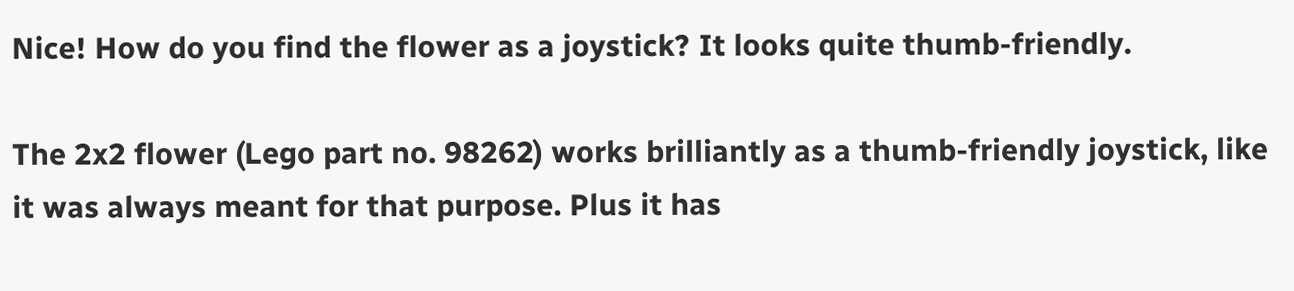Nice! How do you find the flower as a joystick? It looks quite thumb-friendly.

The 2x2 flower (Lego part no. 98262) works brilliantly as a thumb-friendly joystick, like it was always meant for that purpose. Plus it has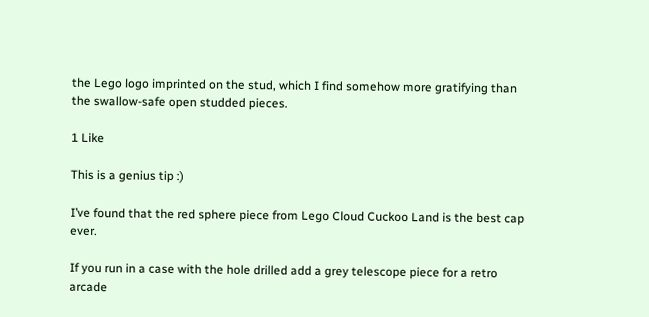the Lego logo imprinted on the stud, which I find somehow more gratifying than the swallow-safe open studded pieces.

1 Like

This is a genius tip :)

I’ve found that the red sphere piece from Lego Cloud Cuckoo Land is the best cap ever.

If you run in a case with the hole drilled add a grey telescope piece for a retro arcade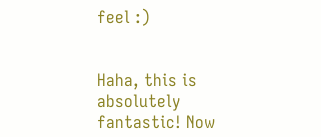feel :)


Haha, this is absolutely fantastic! Now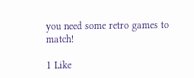you need some retro games to match!

1 Like